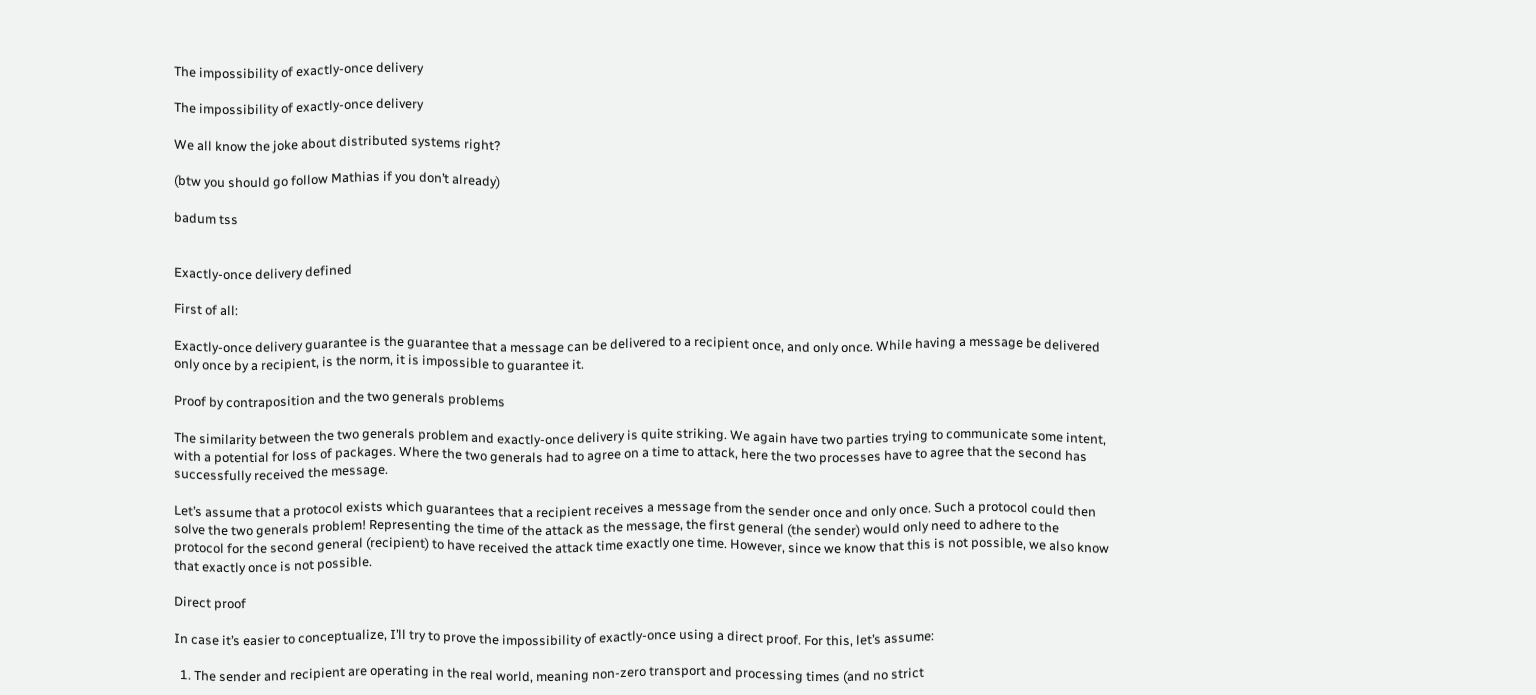The impossibility of exactly-once delivery

The impossibility of exactly-once delivery

We all know the joke about distributed systems right?

(btw you should go follow Mathias if you don’t already)

badum tss


Exactly-once delivery defined

First of all:

Exactly-once delivery guarantee is the guarantee that a message can be delivered to a recipient once, and only once. While having a message be delivered only once by a recipient, is the norm, it is impossible to guarantee it.

Proof by contraposition and the two generals problems

The similarity between the two generals problem and exactly-once delivery is quite striking. We again have two parties trying to communicate some intent, with a potential for loss of packages. Where the two generals had to agree on a time to attack, here the two processes have to agree that the second has successfully received the message.

Let’s assume that a protocol exists which guarantees that a recipient receives a message from the sender once and only once. Such a protocol could then solve the two generals problem! Representing the time of the attack as the message, the first general (the sender) would only need to adhere to the protocol for the second general (recipient) to have received the attack time exactly one time. However, since we know that this is not possible, we also know that exactly once is not possible.

Direct proof

In case it’s easier to conceptualize, I’ll try to prove the impossibility of exactly-once using a direct proof. For this, let’s assume:

  1. The sender and recipient are operating in the real world, meaning non-zero transport and processing times (and no strict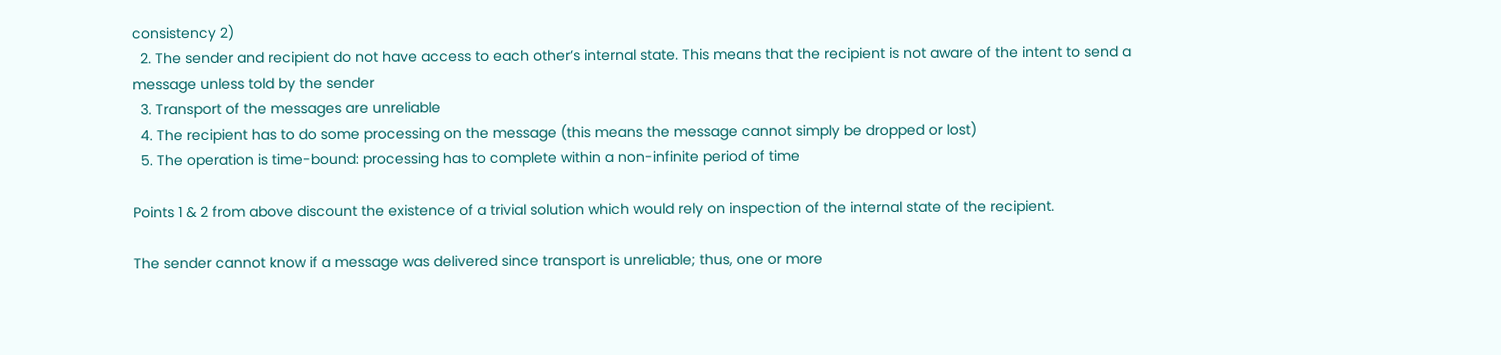consistency 2)
  2. The sender and recipient do not have access to each other’s internal state. This means that the recipient is not aware of the intent to send a message unless told by the sender
  3. Transport of the messages are unreliable
  4. The recipient has to do some processing on the message (this means the message cannot simply be dropped or lost)
  5. The operation is time-bound: processing has to complete within a non-infinite period of time

Points 1 & 2 from above discount the existence of a trivial solution which would rely on inspection of the internal state of the recipient.

The sender cannot know if a message was delivered since transport is unreliable; thus, one or more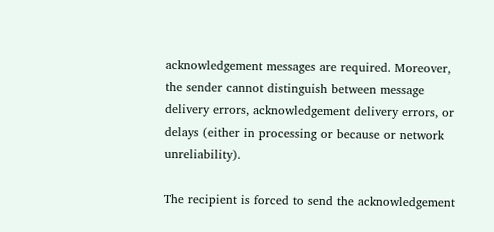acknowledgement messages are required. Moreover, the sender cannot distinguish between message delivery errors, acknowledgement delivery errors, or delays (either in processing or because or network unreliability).

The recipient is forced to send the acknowledgement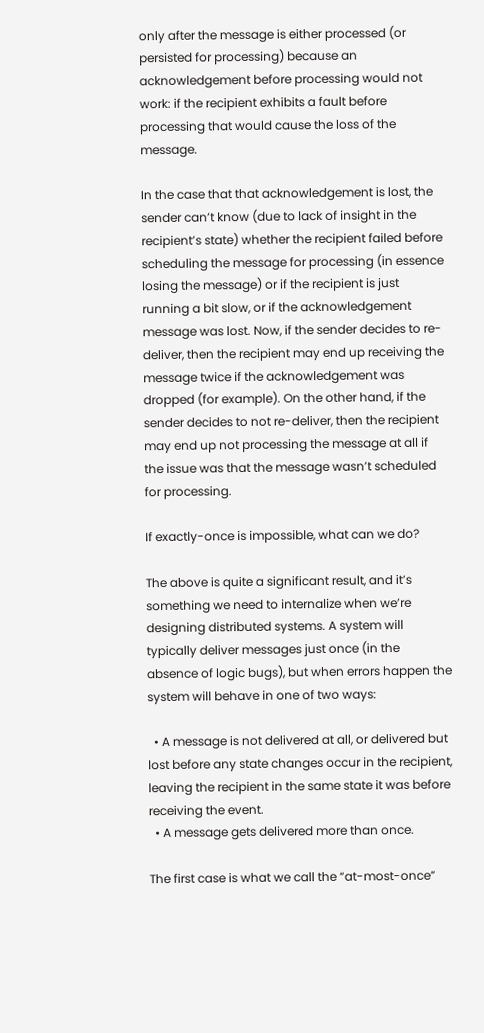only after the message is either processed (or persisted for processing) because an acknowledgement before processing would not work: if the recipient exhibits a fault before processing that would cause the loss of the message.

In the case that that acknowledgement is lost, the sender can’t know (due to lack of insight in the recipient’s state) whether the recipient failed before scheduling the message for processing (in essence losing the message) or if the recipient is just running a bit slow, or if the acknowledgement message was lost. Now, if the sender decides to re-deliver, then the recipient may end up receiving the message twice if the acknowledgement was dropped (for example). On the other hand, if the sender decides to not re-deliver, then the recipient may end up not processing the message at all if the issue was that the message wasn’t scheduled for processing.

If exactly-once is impossible, what can we do?

The above is quite a significant result, and it’s something we need to internalize when we’re designing distributed systems. A system will typically deliver messages just once (in the absence of logic bugs), but when errors happen the system will behave in one of two ways:

  • A message is not delivered at all, or delivered but lost before any state changes occur in the recipient, leaving the recipient in the same state it was before receiving the event.
  • A message gets delivered more than once.

The first case is what we call the “at-most-once”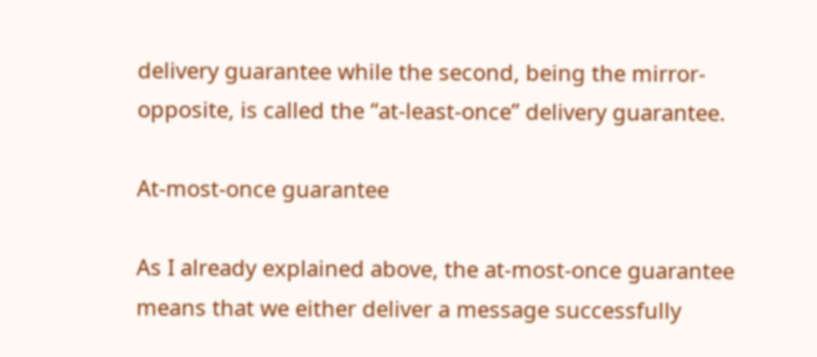delivery guarantee while the second, being the mirror-opposite, is called the “at-least-once” delivery guarantee.

At-most-once guarantee

As I already explained above, the at-most-once guarantee means that we either deliver a message successfully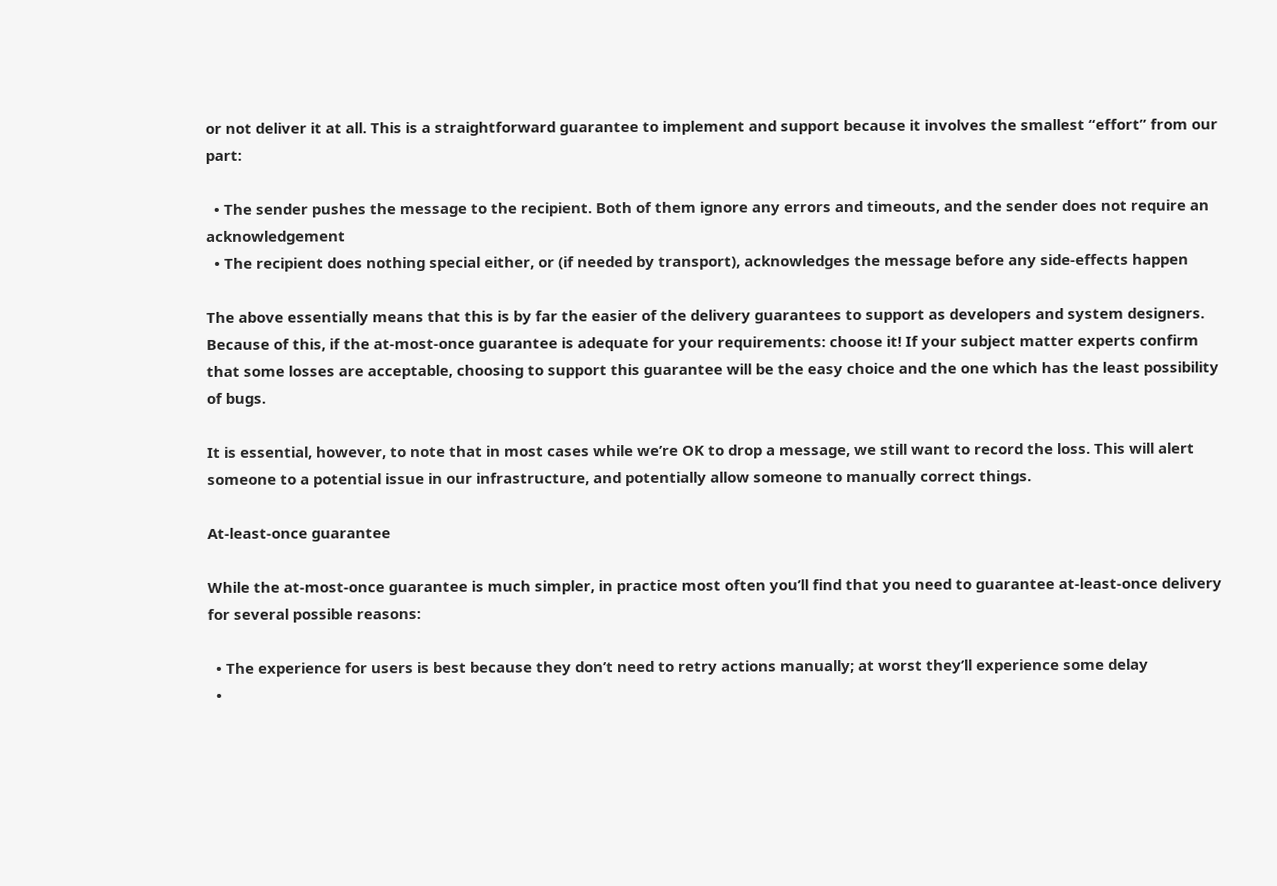or not deliver it at all. This is a straightforward guarantee to implement and support because it involves the smallest “effort” from our part:

  • The sender pushes the message to the recipient. Both of them ignore any errors and timeouts, and the sender does not require an acknowledgement
  • The recipient does nothing special either, or (if needed by transport), acknowledges the message before any side-effects happen

The above essentially means that this is by far the easier of the delivery guarantees to support as developers and system designers. Because of this, if the at-most-once guarantee is adequate for your requirements: choose it! If your subject matter experts confirm that some losses are acceptable, choosing to support this guarantee will be the easy choice and the one which has the least possibility of bugs.

It is essential, however, to note that in most cases while we’re OK to drop a message, we still want to record the loss. This will alert someone to a potential issue in our infrastructure, and potentially allow someone to manually correct things.

At-least-once guarantee

While the at-most-once guarantee is much simpler, in practice most often you’ll find that you need to guarantee at-least-once delivery for several possible reasons:

  • The experience for users is best because they don’t need to retry actions manually; at worst they’ll experience some delay
  •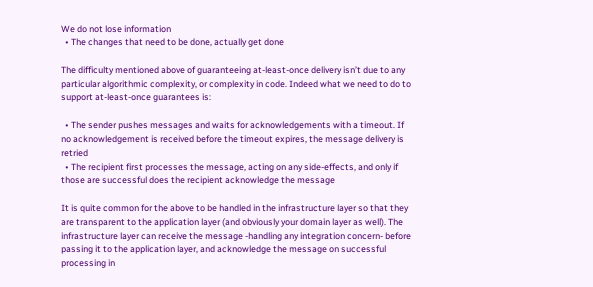We do not lose information
  • The changes that need to be done, actually get done

The difficulty mentioned above of guaranteeing at-least-once delivery isn’t due to any particular algorithmic complexity, or complexity in code. Indeed what we need to do to support at-least-once guarantees is:

  • The sender pushes messages and waits for acknowledgements with a timeout. If no acknowledgement is received before the timeout expires, the message delivery is retried
  • The recipient first processes the message, acting on any side-effects, and only if those are successful does the recipient acknowledge the message

It is quite common for the above to be handled in the infrastructure layer so that they are transparent to the application layer (and obviously your domain layer as well). The infrastructure layer can receive the message -handling any integration concern- before passing it to the application layer, and acknowledge the message on successful processing in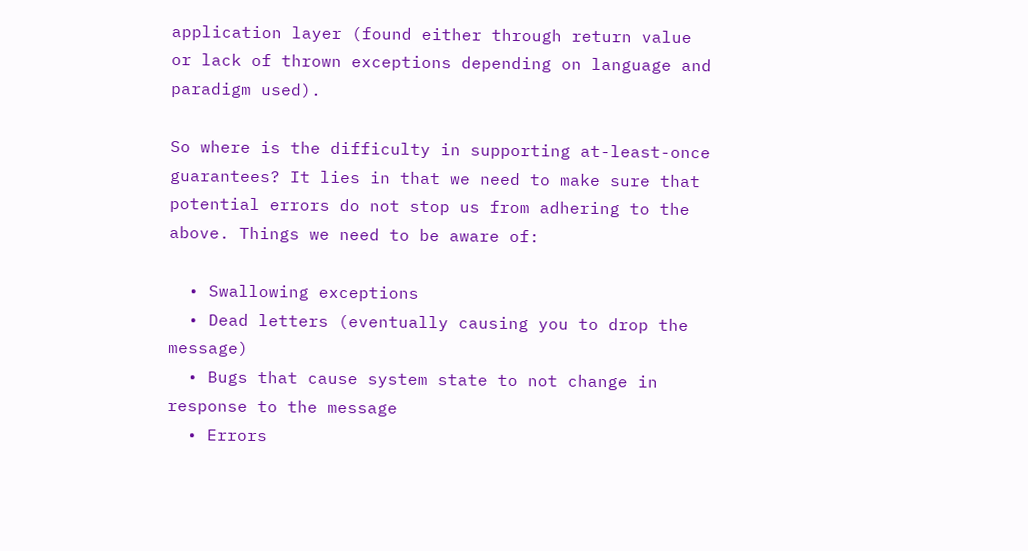application layer (found either through return value or lack of thrown exceptions depending on language and paradigm used).

So where is the difficulty in supporting at-least-once guarantees? It lies in that we need to make sure that potential errors do not stop us from adhering to the above. Things we need to be aware of:

  • Swallowing exceptions
  • Dead letters (eventually causing you to drop the message)
  • Bugs that cause system state to not change in response to the message
  • Errors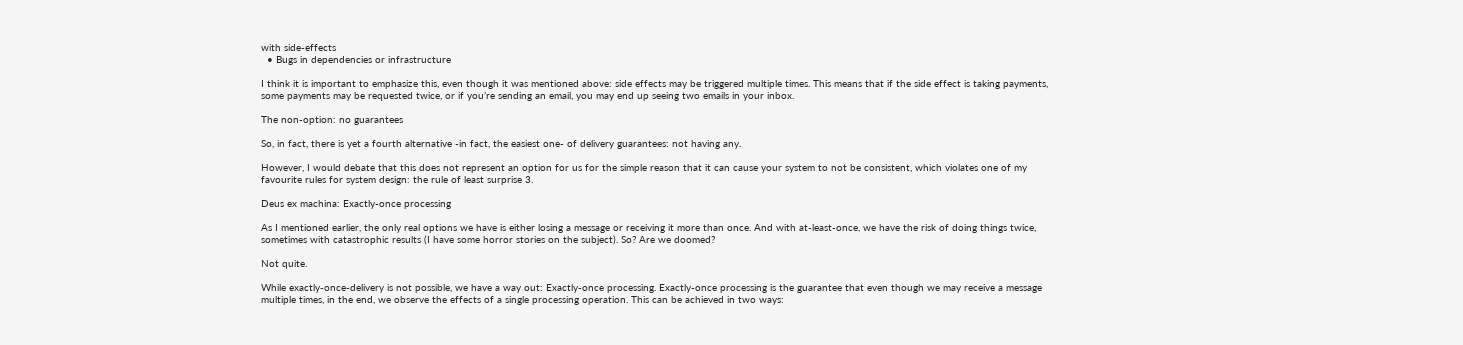with side-effects
  • Bugs in dependencies or infrastructure

I think it is important to emphasize this, even though it was mentioned above: side effects may be triggered multiple times. This means that if the side effect is taking payments, some payments may be requested twice, or if you’re sending an email, you may end up seeing two emails in your inbox.

The non-option: no guarantees

So, in fact, there is yet a fourth alternative -in fact, the easiest one- of delivery guarantees: not having any.

However, I would debate that this does not represent an option for us for the simple reason that it can cause your system to not be consistent, which violates one of my favourite rules for system design: the rule of least surprise 3.

Deus ex machina: Exactly-once processing

As I mentioned earlier, the only real options we have is either losing a message or receiving it more than once. And with at-least-once, we have the risk of doing things twice, sometimes with catastrophic results (I have some horror stories on the subject). So? Are we doomed?

Not quite.

While exactly-once-delivery is not possible, we have a way out: Exactly-once processing. Exactly-once processing is the guarantee that even though we may receive a message multiple times, in the end, we observe the effects of a single processing operation. This can be achieved in two ways: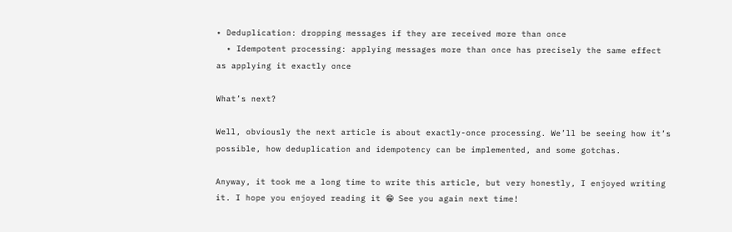• Deduplication: dropping messages if they are received more than once
  • Idempotent processing: applying messages more than once has precisely the same effect as applying it exactly once

What’s next?

Well, obviously the next article is about exactly-once processing. We’ll be seeing how it’s possible, how deduplication and idempotency can be implemented, and some gotchas.

Anyway, it took me a long time to write this article, but very honestly, I enjoyed writing it. I hope you enjoyed reading it 😁 See you again next time!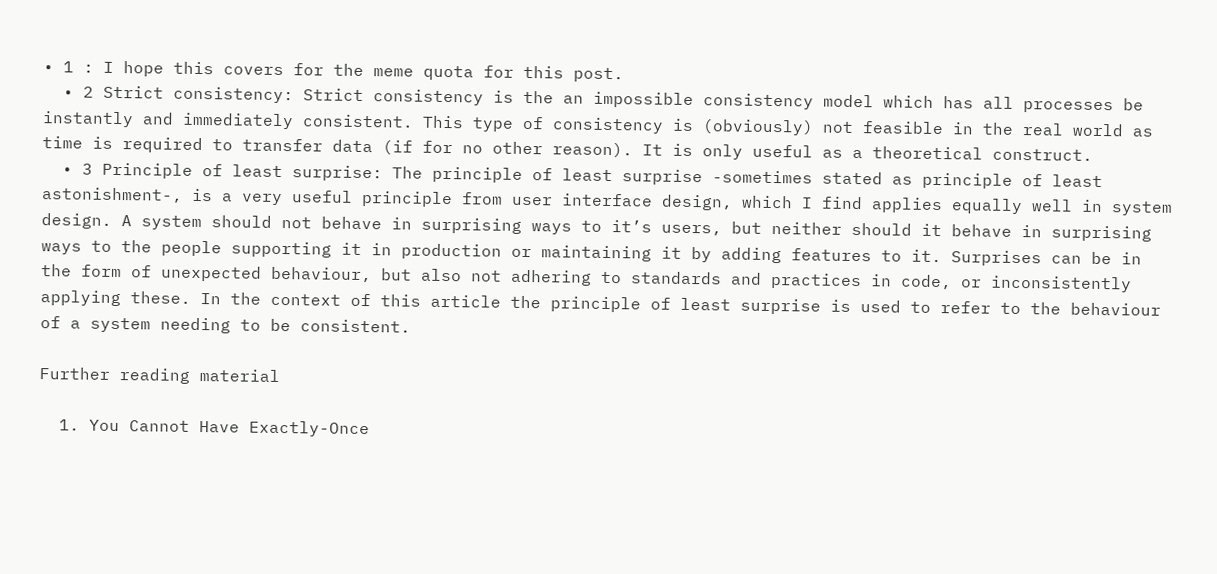• 1 : I hope this covers for the meme quota for this post.
  • 2 Strict consistency: Strict consistency is the an impossible consistency model which has all processes be instantly and immediately consistent. This type of consistency is (obviously) not feasible in the real world as time is required to transfer data (if for no other reason). It is only useful as a theoretical construct.
  • 3 Principle of least surprise: The principle of least surprise -sometimes stated as principle of least astonishment-, is a very useful principle from user interface design, which I find applies equally well in system design. A system should not behave in surprising ways to it’s users, but neither should it behave in surprising ways to the people supporting it in production or maintaining it by adding features to it. Surprises can be in the form of unexpected behaviour, but also not adhering to standards and practices in code, or inconsistently applying these. In the context of this article the principle of least surprise is used to refer to the behaviour of a system needing to be consistent.

Further reading material

  1. You Cannot Have Exactly-Once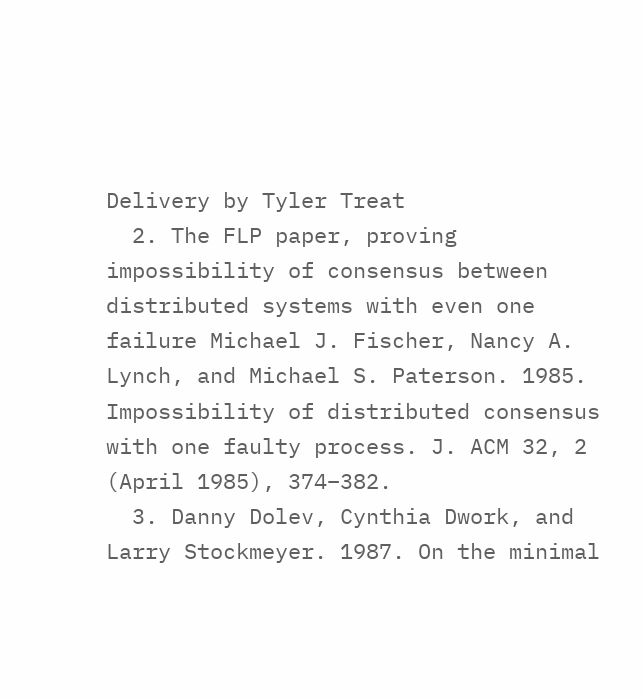Delivery by Tyler Treat
  2. The FLP paper, proving impossibility of consensus between distributed systems with even one failure Michael J. Fischer, Nancy A. Lynch, and Michael S. Paterson. 1985. Impossibility of distributed consensus with one faulty process. J. ACM 32, 2 (April 1985), 374–382.
  3. Danny Dolev, Cynthia Dwork, and Larry Stockmeyer. 1987. On the minimal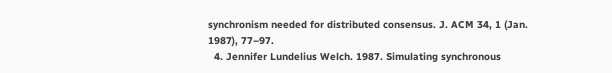synchronism needed for distributed consensus. J. ACM 34, 1 (Jan. 1987), 77–97.
  4. Jennifer Lundelius Welch. 1987. Simulating synchronous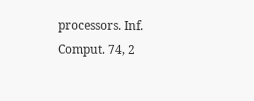processors. Inf. Comput. 74, 2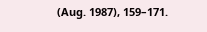(Aug. 1987), 159–171.